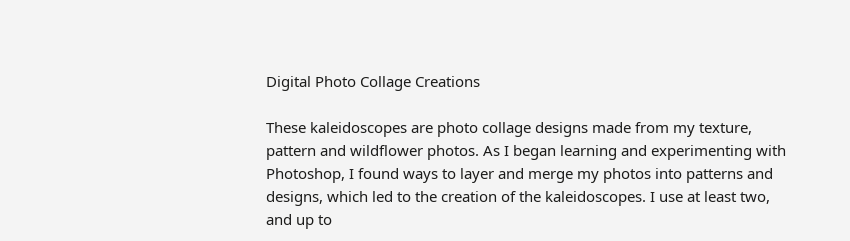Digital Photo Collage Creations

These kaleidoscopes are photo collage designs made from my texture, pattern and wildflower photos. As I began learning and experimenting with Photoshop, I found ways to layer and merge my photos into patterns and designs, which led to the creation of the kaleidoscopes. I use at least two, and up to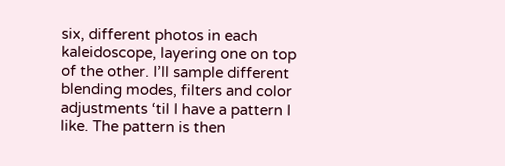six, different photos in each kaleidoscope, layering one on top of the other. I’ll sample different blending modes, filters and color adjustments ‘til I have a pattern I like. The pattern is then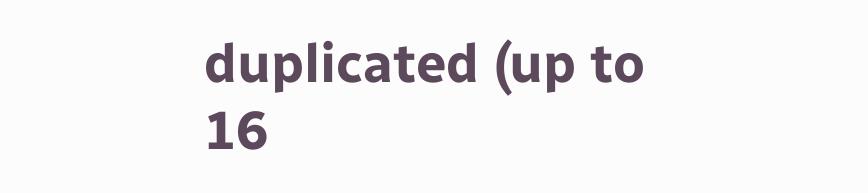duplicated (up to 16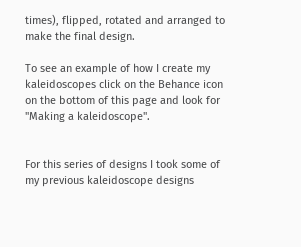times), flipped, rotated and arranged to make the final design.

To see an example of how I create my kaleidoscopes click on the Behance icon on the bottom of this page and look for "Making a kaleidoscope".


For this series of designs I took some of my previous kaleidoscope designs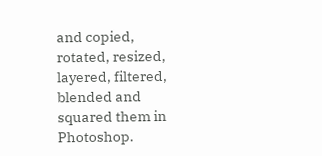and copied, rotated, resized, layered, filtered, blended and squared them in Photoshop.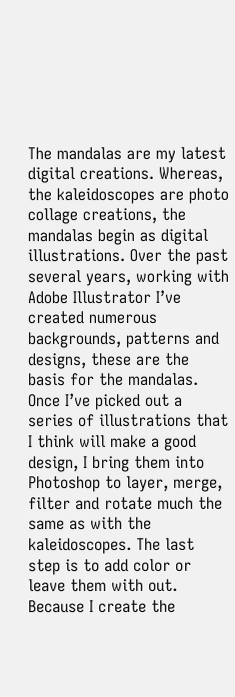The mandalas are my latest digital creations. Whereas, the kaleidoscopes are photo collage creations, the mandalas begin as digital illustrations. Over the past several years, working with Adobe Illustrator I’ve created numerous backgrounds, patterns and designs, these are the basis for the mandalas. Once I’ve picked out a series of illustrations that I think will make a good design, I bring them into Photoshop to layer, merge, filter and rotate much the same as with the kaleidoscopes. The last step is to add color or leave them with out. Because I create the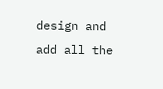design and add all the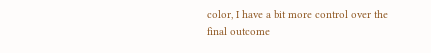color, I have a bit more control over the final outcome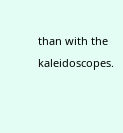than with the kaleidoscopes.